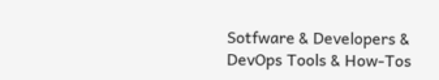Sotfware & Developers & DevOps Tools & How-Tos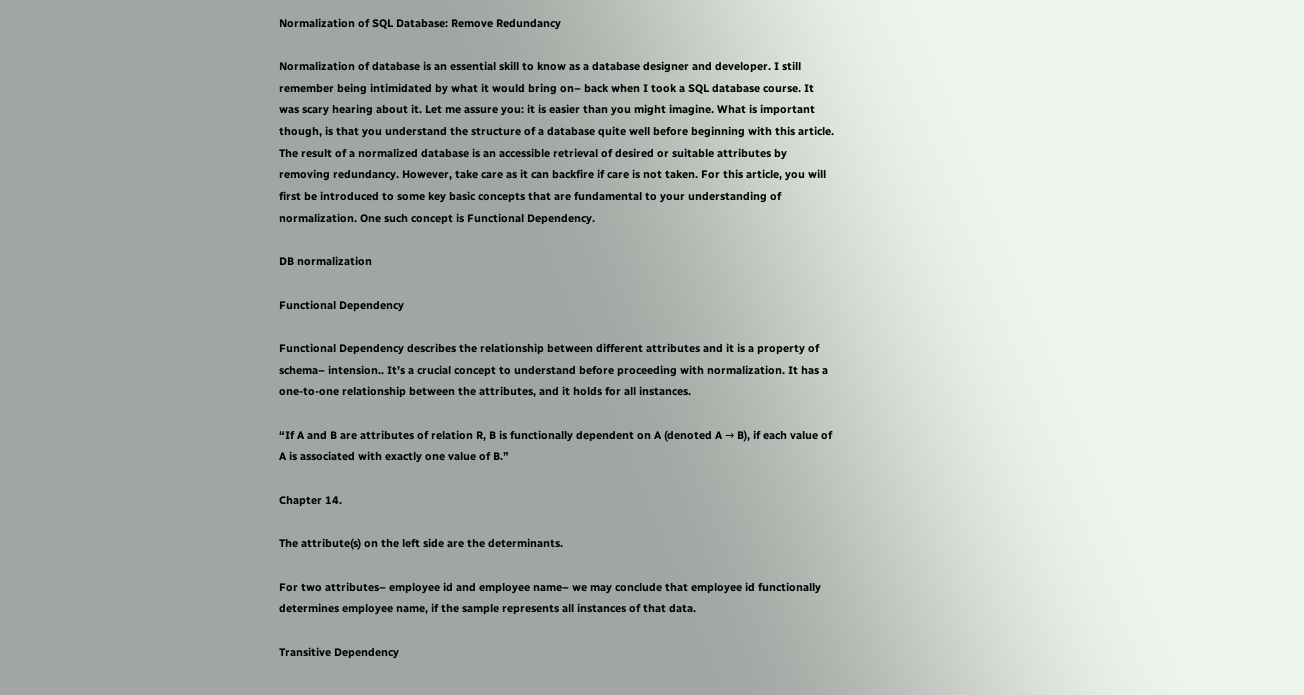Normalization of SQL Database: Remove Redundancy

Normalization of database is an essential skill to know as a database designer and developer. I still remember being intimidated by what it would bring on– back when I took a SQL database course. It was scary hearing about it. Let me assure you: it is easier than you might imagine. What is important though, is that you understand the structure of a database quite well before beginning with this article. The result of a normalized database is an accessible retrieval of desired or suitable attributes by removing redundancy. However, take care as it can backfire if care is not taken. For this article, you will first be introduced to some key basic concepts that are fundamental to your understanding of normalization. One such concept is Functional Dependency.

DB normalization

Functional Dependency

Functional Dependency describes the relationship between different attributes and it is a property of schema– intension.. It’s a crucial concept to understand before proceeding with normalization. It has a one-to-one relationship between the attributes, and it holds for all instances.

“If A and B are attributes of relation R, B is functionally dependent on A (denoted A → B), if each value of A is associated with exactly one value of B.”

Chapter 14.

The attribute(s) on the left side are the determinants.

For two attributes– employee id and employee name– we may conclude that employee id functionally determines employee name, if the sample represents all instances of that data.

Transitive Dependency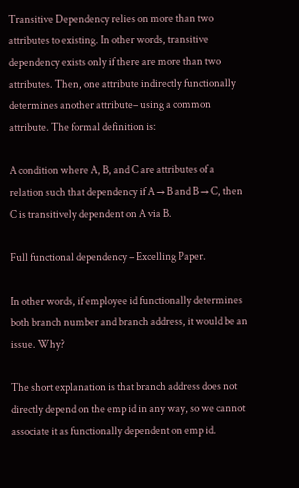Transitive Dependency relies on more than two attributes to existing. In other words, transitive dependency exists only if there are more than two attributes. Then, one attribute indirectly functionally determines another attribute– using a common attribute. The formal definition is:

A condition where A, B, and C are attributes of a relation such that dependency if A → B and B → C, then C is transitively dependent on A via B.

Full functional dependency – Excelling Paper.

In other words, if employee id functionally determines both branch number and branch address, it would be an issue. Why?

The short explanation is that branch address does not directly depend on the emp id in any way, so we cannot associate it as functionally dependent on emp id.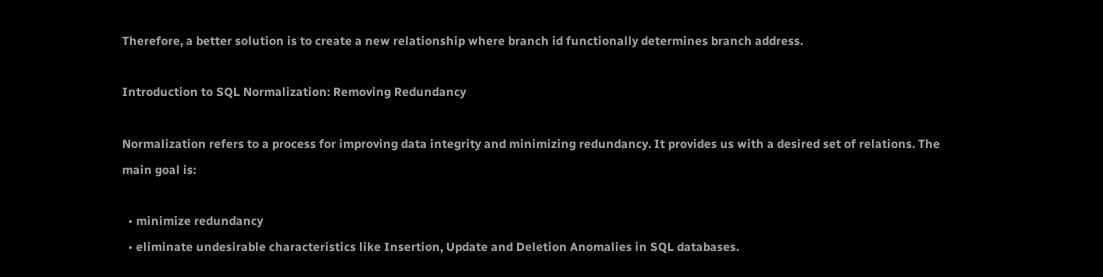Therefore, a better solution is to create a new relationship where branch id functionally determines branch address.

Introduction to SQL Normalization: Removing Redundancy

Normalization refers to a process for improving data integrity and minimizing redundancy. It provides us with a desired set of relations. The main goal is:

  • minimize redundancy
  • eliminate undesirable characteristics like Insertion, Update and Deletion Anomalies in SQL databases.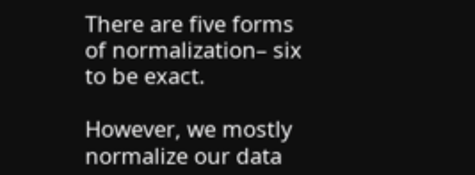There are five forms of normalization– six to be exact.

However, we mostly normalize our data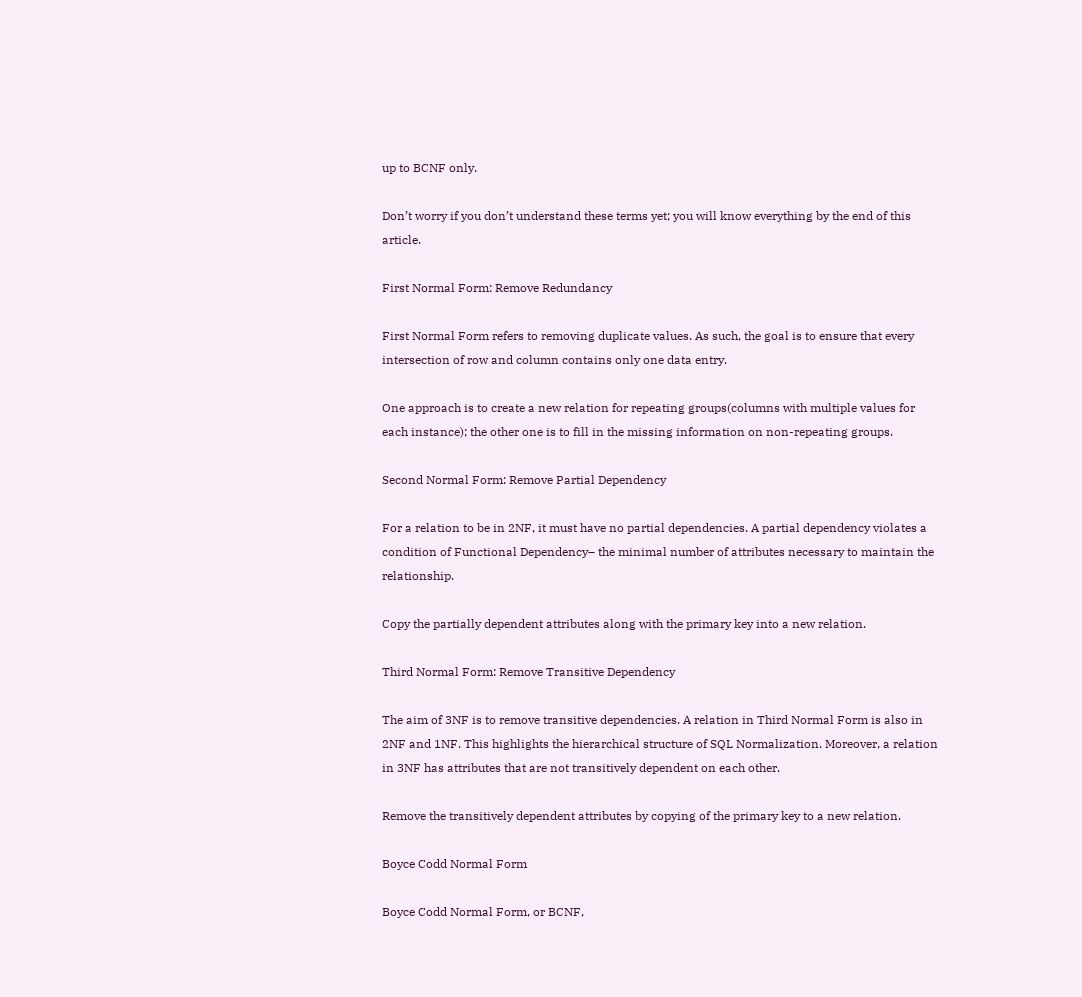up to BCNF only.

Don’t worry if you don’t understand these terms yet; you will know everything by the end of this article.

First Normal Form: Remove Redundancy

First Normal Form refers to removing duplicate values. As such, the goal is to ensure that every intersection of row and column contains only one data entry.

One approach is to create a new relation for repeating groups(columns with multiple values for each instance); the other one is to fill in the missing information on non-repeating groups.

Second Normal Form: Remove Partial Dependency

For a relation to be in 2NF, it must have no partial dependencies. A partial dependency violates a condition of Functional Dependency– the minimal number of attributes necessary to maintain the relationship.

Copy the partially dependent attributes along with the primary key into a new relation.

Third Normal Form: Remove Transitive Dependency

The aim of 3NF is to remove transitive dependencies. A relation in Third Normal Form is also in 2NF and 1NF. This highlights the hierarchical structure of SQL Normalization. Moreover, a relation in 3NF has attributes that are not transitively dependent on each other.

Remove the transitively dependent attributes by copying of the primary key to a new relation.

Boyce Codd Normal Form

Boyce Codd Normal Form, or BCNF,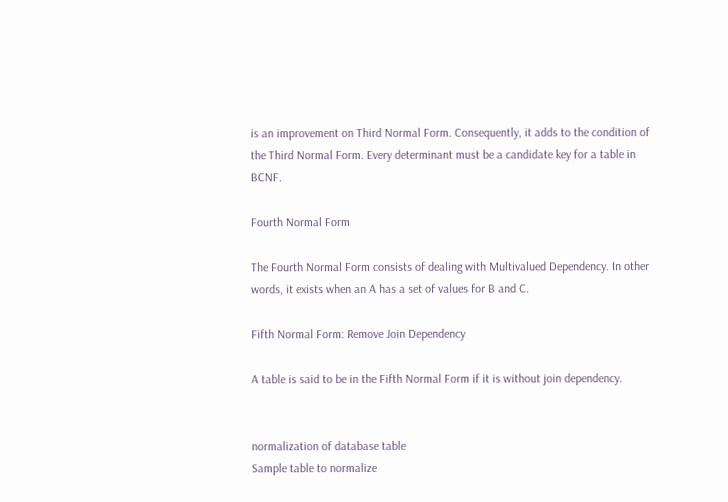is an improvement on Third Normal Form. Consequently, it adds to the condition of the Third Normal Form. Every determinant must be a candidate key for a table in BCNF.

Fourth Normal Form

The Fourth Normal Form consists of dealing with Multivalued Dependency. In other words, it exists when an A has a set of values for B and C.

Fifth Normal Form: Remove Join Dependency

A table is said to be in the Fifth Normal Form if it is without join dependency.


normalization of database table
Sample table to normalize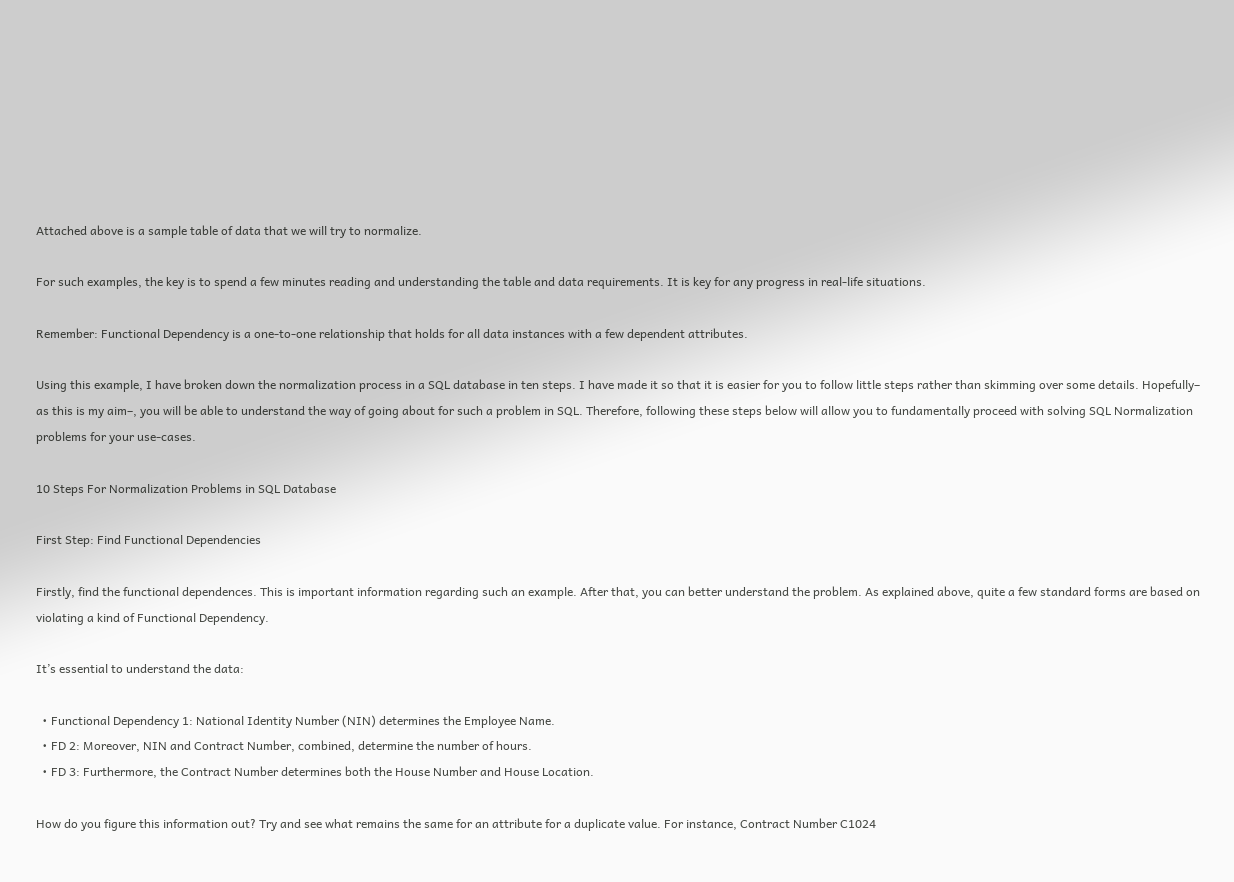Attached above is a sample table of data that we will try to normalize.

For such examples, the key is to spend a few minutes reading and understanding the table and data requirements. It is key for any progress in real-life situations.

Remember: Functional Dependency is a one-to-one relationship that holds for all data instances with a few dependent attributes.

Using this example, I have broken down the normalization process in a SQL database in ten steps. I have made it so that it is easier for you to follow little steps rather than skimming over some details. Hopefully– as this is my aim–, you will be able to understand the way of going about for such a problem in SQL. Therefore, following these steps below will allow you to fundamentally proceed with solving SQL Normalization problems for your use-cases.

10 Steps For Normalization Problems in SQL Database

First Step: Find Functional Dependencies

Firstly, find the functional dependences. This is important information regarding such an example. After that, you can better understand the problem. As explained above, quite a few standard forms are based on violating a kind of Functional Dependency.

It’s essential to understand the data:

  • Functional Dependency 1: National Identity Number (NIN) determines the Employee Name.
  • FD 2: Moreover, NIN and Contract Number, combined, determine the number of hours.
  • FD 3: Furthermore, the Contract Number determines both the House Number and House Location.

How do you figure this information out? Try and see what remains the same for an attribute for a duplicate value. For instance, Contract Number C1024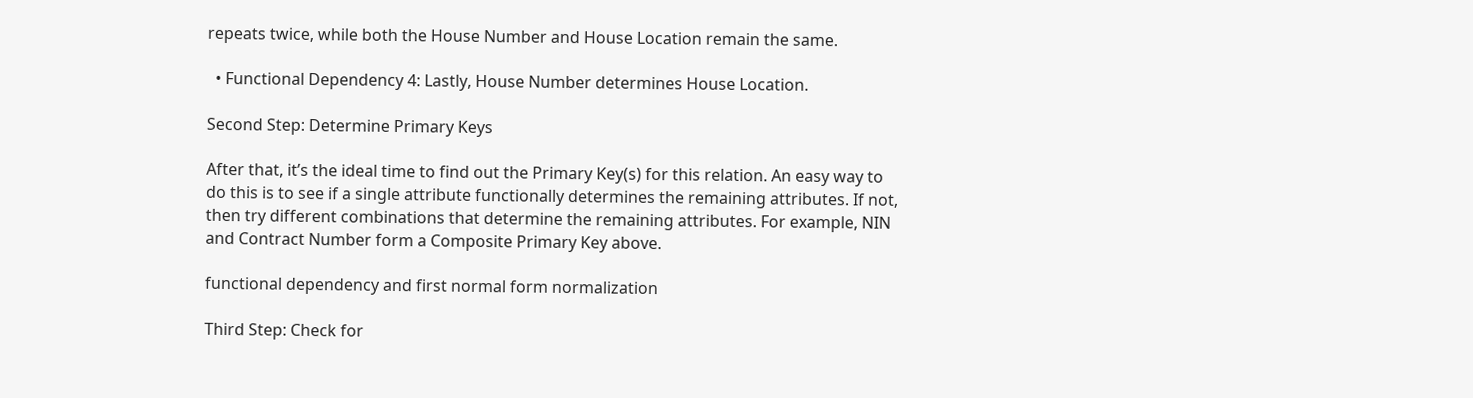repeats twice, while both the House Number and House Location remain the same.

  • Functional Dependency 4: Lastly, House Number determines House Location.

Second Step: Determine Primary Keys

After that, it’s the ideal time to find out the Primary Key(s) for this relation. An easy way to do this is to see if a single attribute functionally determines the remaining attributes. If not, then try different combinations that determine the remaining attributes. For example, NIN and Contract Number form a Composite Primary Key above.

functional dependency and first normal form normalization

Third Step: Check for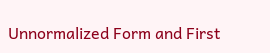Unnormalized Form and First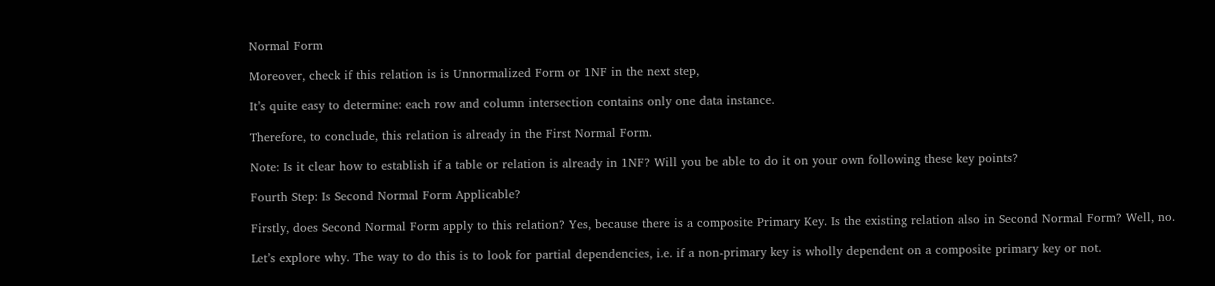Normal Form

Moreover, check if this relation is is Unnormalized Form or 1NF in the next step,

It’s quite easy to determine: each row and column intersection contains only one data instance.

Therefore, to conclude, this relation is already in the First Normal Form.

Note: Is it clear how to establish if a table or relation is already in 1NF? Will you be able to do it on your own following these key points?

Fourth Step: Is Second Normal Form Applicable?

Firstly, does Second Normal Form apply to this relation? Yes, because there is a composite Primary Key. Is the existing relation also in Second Normal Form? Well, no.

Let’s explore why. The way to do this is to look for partial dependencies, i.e. if a non-primary key is wholly dependent on a composite primary key or not.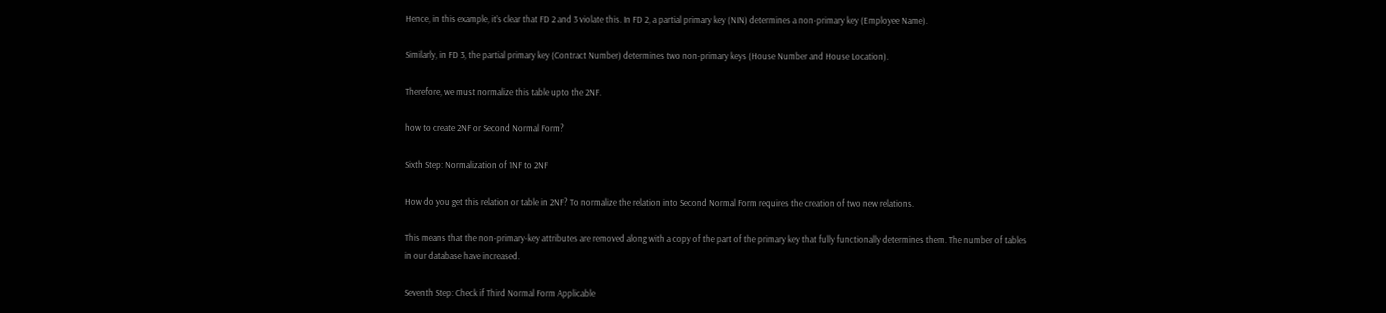Hence, in this example, it’s clear that FD 2 and 3 violate this. In FD 2, a partial primary key (NIN) determines a non-primary key (Employee Name).

Similarly, in FD 3, the partial primary key (Contract Number) determines two non-primary keys (House Number and House Location).

Therefore, we must normalize this table upto the 2NF.

how to create 2NF or Second Normal Form?

Sixth Step: Normalization of 1NF to 2NF

How do you get this relation or table in 2NF? To normalize the relation into Second Normal Form requires the creation of two new relations.

This means that the non-primary-key attributes are removed along with a copy of the part of the primary key that fully functionally determines them. The number of tables in our database have increased.

Seventh Step: Check if Third Normal Form Applicable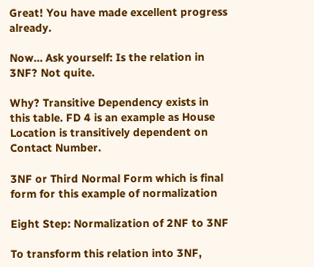Great! You have made excellent progress already.

Now… Ask yourself: Is the relation in 3NF? Not quite.

Why? Transitive Dependency exists in this table. FD 4 is an example as House Location is transitively dependent on Contact Number.

3NF or Third Normal Form which is final form for this example of normalization

Eight Step: Normalization of 2NF to 3NF

To transform this relation into 3NF,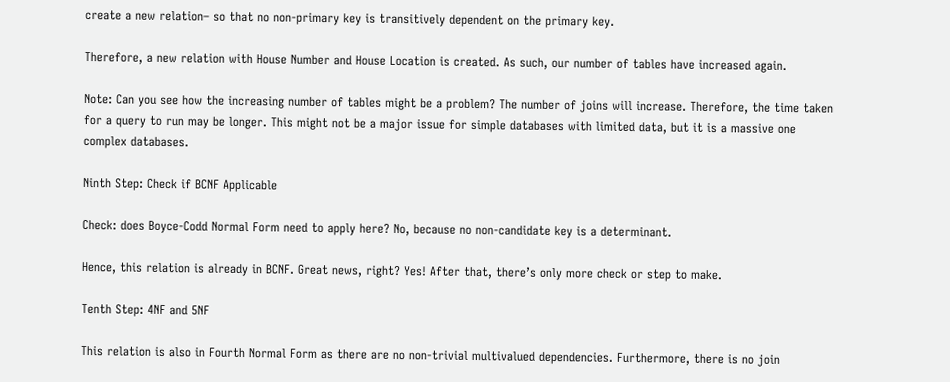create a new relation– so that no non-primary key is transitively dependent on the primary key.

Therefore, a new relation with House Number and House Location is created. As such, our number of tables have increased again.

Note: Can you see how the increasing number of tables might be a problem? The number of joins will increase. Therefore, the time taken for a query to run may be longer. This might not be a major issue for simple databases with limited data, but it is a massive one complex databases.

Ninth Step: Check if BCNF Applicable

Check: does Boyce-Codd Normal Form need to apply here? No, because no non-candidate key is a determinant.

Hence, this relation is already in BCNF. Great news, right? Yes! After that, there’s only more check or step to make.

Tenth Step: 4NF and 5NF

This relation is also in Fourth Normal Form as there are no non-trivial multivalued dependencies. Furthermore, there is no join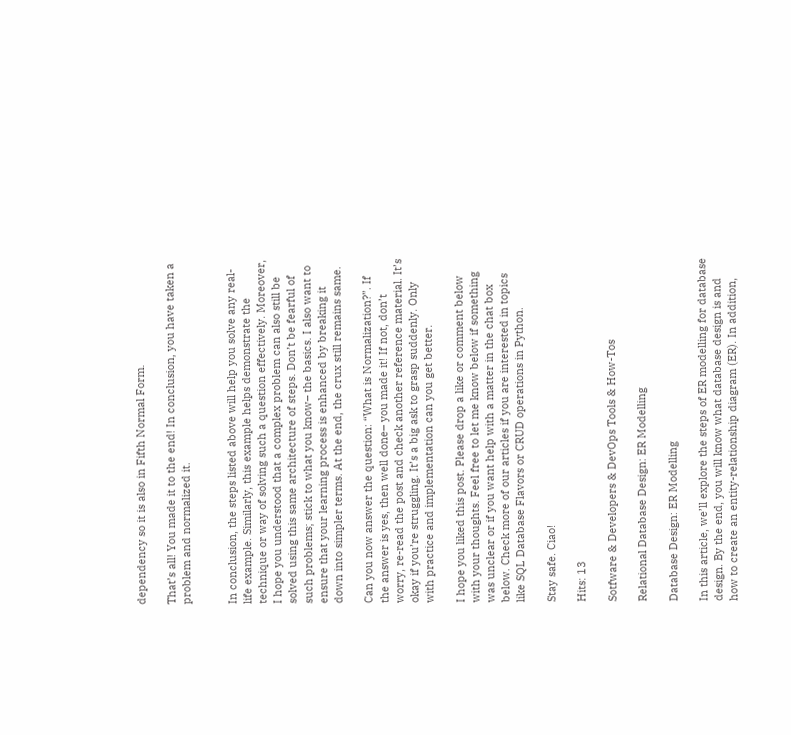dependency so it is also in Fifth Normal Form.

That’s all! You made it to the end! In conclusion, you have taken a problem and normalized it.


In conclusion, the steps listed above will help you solve any real-life example. Similarly, this example helps demonstrate the technique or way of solving such a question effectively. Moreover, I hope you understood that a complex problem can also still be solved using this same architecture of steps. Don’t be fearful of such problems; stick to what you know– the basics. I also want to ensure that your learning process is enhanced by breaking it down into simpler terms. At the end, the crux still remains same.

Can you now answer the question: “What is Normalization?”. If the answer is yes, then well done– you made it! If not, don’t worry, re-read the post and check another reference material. It’s okay if you’re struggling. It’s a big ask to grasp suddenly. Only with practice and implementation can you get better.

I hope you liked this post. Please drop a like or comment below with your thoughts. Feel free to let me know below if something was unclear or if you want help with a matter in the chat box below. Check more of our articles if you are interested in topics like SQL Database Flavors or CRUD operations in Python.

Stay safe. Ciao!

Hits: 13

Sotfware & Developers & DevOps Tools & How-Tos

Relational Database Design: ER Modelling

Database Design: ER Modelling

In this article, we’ll explore the steps of ER modelling for database design. By the end, you will know what database design is and how to create an entity-relationship diagram (ER). In addition,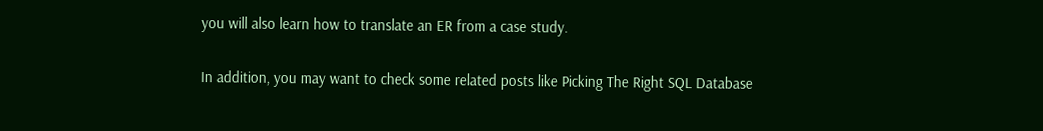you will also learn how to translate an ER from a case study.

In addition, you may want to check some related posts like Picking The Right SQL Database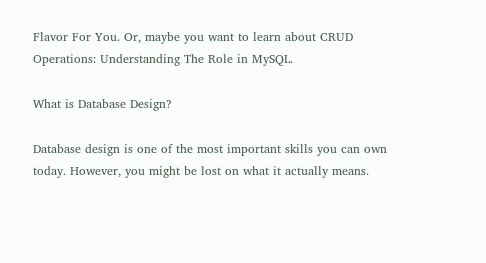Flavor For You. Or, maybe you want to learn about CRUD Operations: Understanding The Role in MySQL.

What is Database Design?

Database design is one of the most important skills you can own today. However, you might be lost on what it actually means.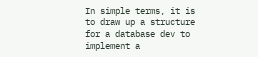In simple terms, it is to draw up a structure for a database dev to implement a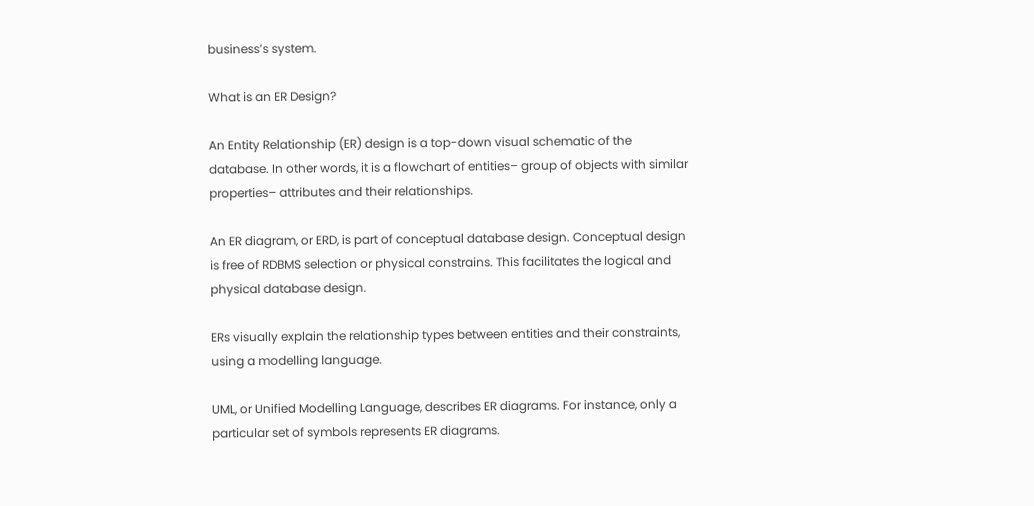business’s system.

What is an ER Design?

An Entity Relationship (ER) design is a top-down visual schematic of the database. In other words, it is a flowchart of entities– group of objects with similar properties– attributes and their relationships.

An ER diagram, or ERD, is part of conceptual database design. Conceptual design is free of RDBMS selection or physical constrains. This facilitates the logical and physical database design.

ERs visually explain the relationship types between entities and their constraints, using a modelling language.

UML, or Unified Modelling Language, describes ER diagrams. For instance, only a particular set of symbols represents ER diagrams.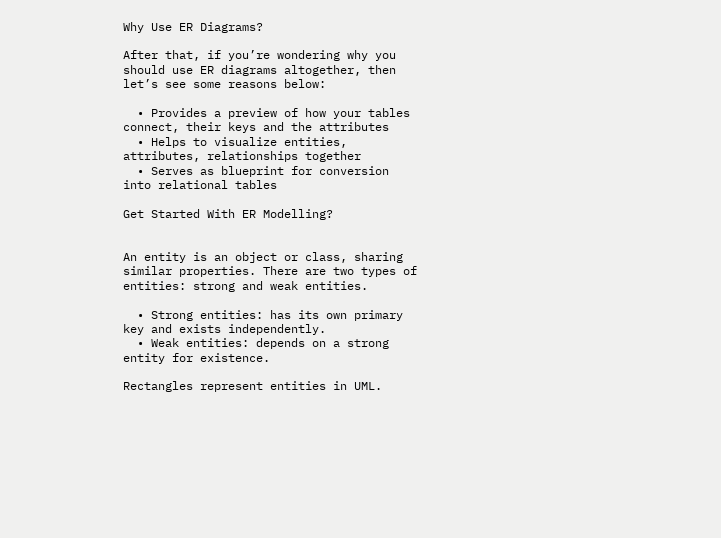Why Use ER Diagrams?

After that, if you’re wondering why you should use ER diagrams altogether, then let’s see some reasons below:

  • Provides a preview of how your tables connect, their keys and the attributes
  • Helps to visualize entities, attributes, relationships together
  • Serves as blueprint for conversion into relational tables

Get Started With ER Modelling?


An entity is an object or class, sharing similar properties. There are two types of entities: strong and weak entities.

  • Strong entities: has its own primary key and exists independently.
  • Weak entities: depends on a strong entity for existence.

Rectangles represent entities in UML.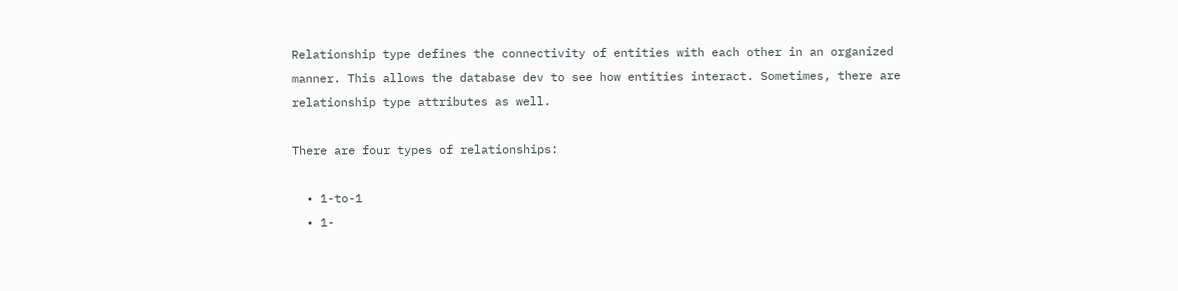Relationship type defines the connectivity of entities with each other in an organized manner. This allows the database dev to see how entities interact. Sometimes, there are relationship type attributes as well.

There are four types of relationships:

  • 1-to-1
  • 1-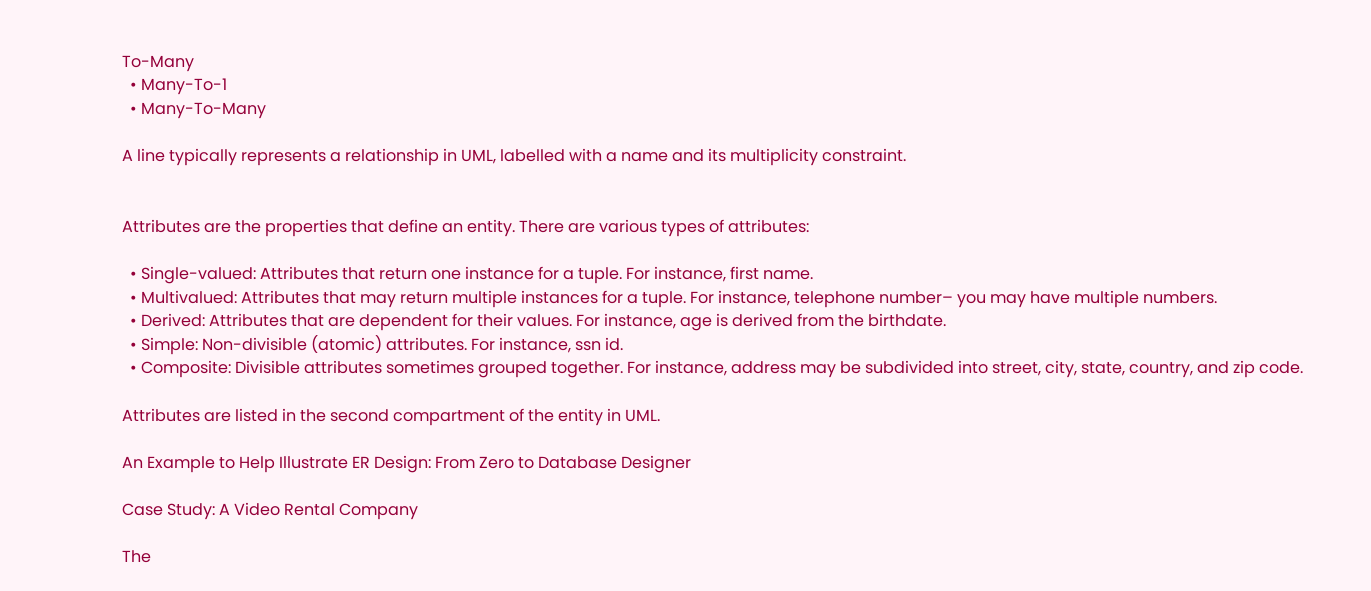To-Many
  • Many-To-1
  • Many-To-Many

A line typically represents a relationship in UML, labelled with a name and its multiplicity constraint.


Attributes are the properties that define an entity. There are various types of attributes:

  • Single-valued: Attributes that return one instance for a tuple. For instance, first name.
  • Multivalued: Attributes that may return multiple instances for a tuple. For instance, telephone number– you may have multiple numbers.
  • Derived: Attributes that are dependent for their values. For instance, age is derived from the birthdate.
  • Simple: Non-divisible (atomic) attributes. For instance, ssn id.
  • Composite: Divisible attributes sometimes grouped together. For instance, address may be subdivided into street, city, state, country, and zip code.

Attributes are listed in the second compartment of the entity in UML.

An Example to Help Illustrate ER Design: From Zero to Database Designer

Case Study: A Video Rental Company

The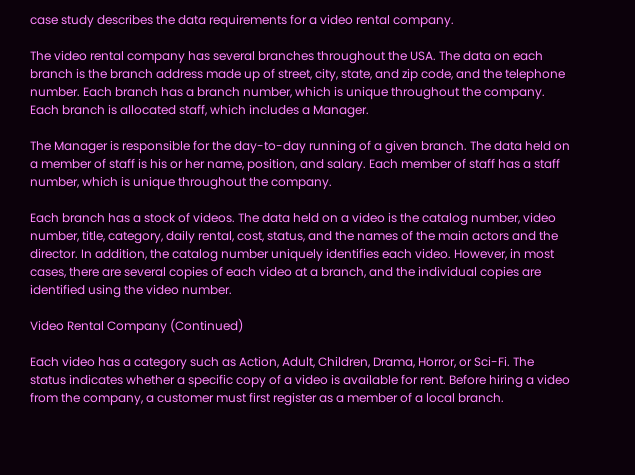case study describes the data requirements for a video rental company.

The video rental company has several branches throughout the USA. The data on each branch is the branch address made up of street, city, state, and zip code, and the telephone number. Each branch has a branch number, which is unique throughout the company. Each branch is allocated staff, which includes a Manager.

The Manager is responsible for the day-to-day running of a given branch. The data held on a member of staff is his or her name, position, and salary. Each member of staff has a staff number, which is unique throughout the company.

Each branch has a stock of videos. The data held on a video is the catalog number, video number, title, category, daily rental, cost, status, and the names of the main actors and the director. In addition, the catalog number uniquely identifies each video. However, in most cases, there are several copies of each video at a branch, and the individual copies are identified using the video number.

Video Rental Company (Continued)

Each video has a category such as Action, Adult, Children, Drama, Horror, or Sci-Fi. The status indicates whether a specific copy of a video is available for rent. Before hiring a video from the company, a customer must first register as a member of a local branch.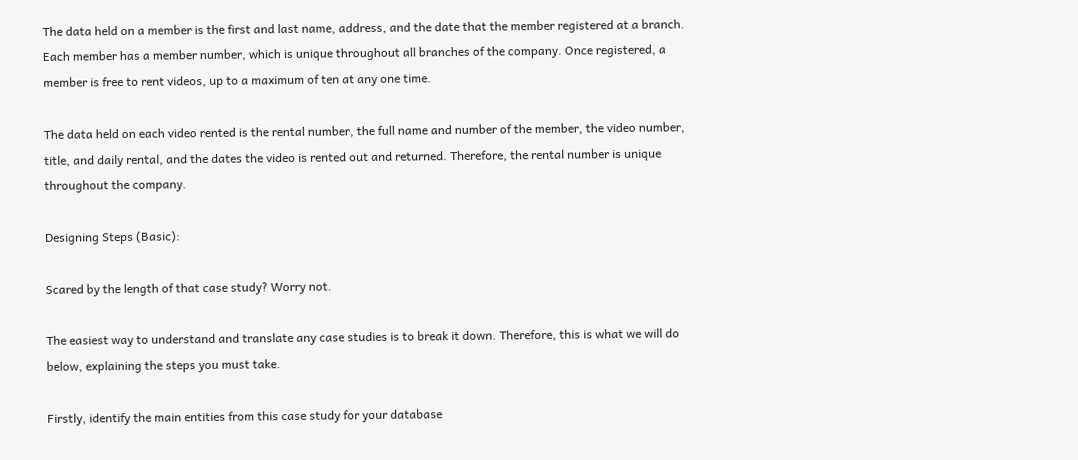The data held on a member is the first and last name, address, and the date that the member registered at a branch. Each member has a member number, which is unique throughout all branches of the company. Once registered, a member is free to rent videos, up to a maximum of ten at any one time.

The data held on each video rented is the rental number, the full name and number of the member, the video number, title, and daily rental, and the dates the video is rented out and returned. Therefore, the rental number is unique throughout the company.

Designing Steps (Basic):

Scared by the length of that case study? Worry not.

The easiest way to understand and translate any case studies is to break it down. Therefore, this is what we will do below, explaining the steps you must take.

Firstly, identify the main entities from this case study for your database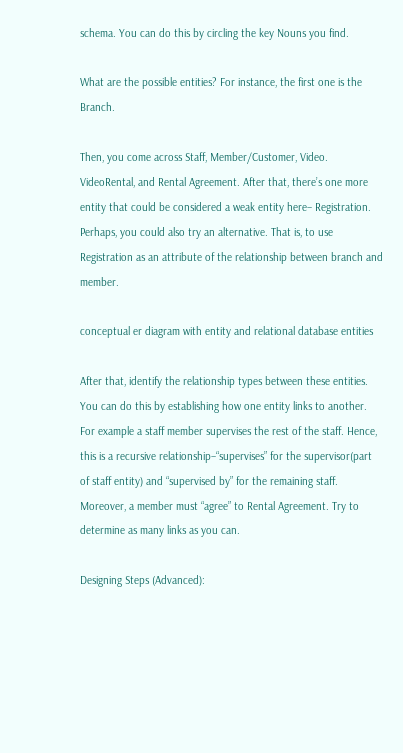schema. You can do this by circling the key Nouns you find.

What are the possible entities? For instance, the first one is the Branch.

Then, you come across Staff, Member/Customer, Video. VideoRental, and Rental Agreement. After that, there’s one more entity that could be considered a weak entity here– Registration. Perhaps, you could also try an alternative. That is, to use Registration as an attribute of the relationship between branch and member.

conceptual er diagram with entity and relational database entities

After that, identify the relationship types between these entities. You can do this by establishing how one entity links to another. For example a staff member supervises the rest of the staff. Hence, this is a recursive relationship–“supervises” for the supervisor(part of staff entity) and “supervised by” for the remaining staff. Moreover, a member must “agree” to Rental Agreement. Try to determine as many links as you can.

Designing Steps (Advanced):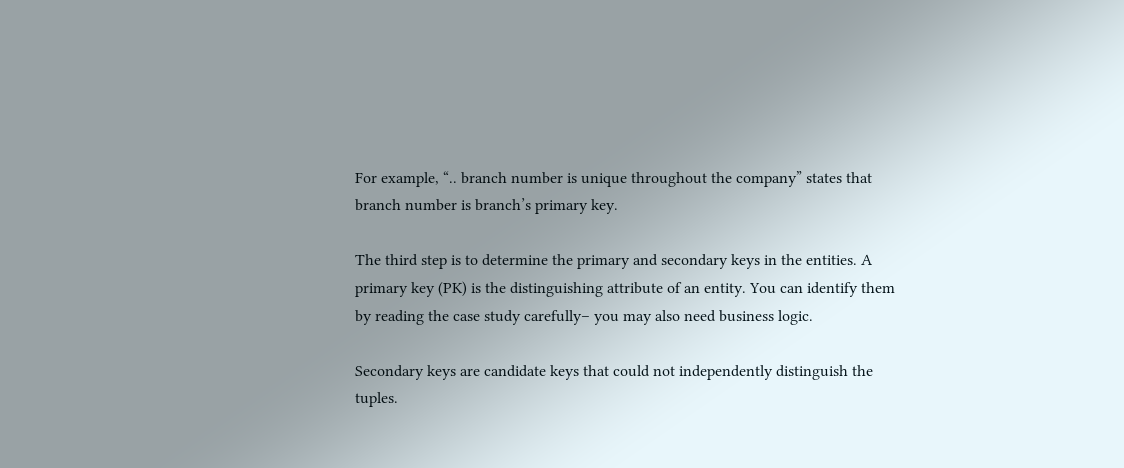For example, “.. branch number is unique throughout the company” states that branch number is branch’s primary key.

The third step is to determine the primary and secondary keys in the entities. A primary key (PK) is the distinguishing attribute of an entity. You can identify them by reading the case study carefully– you may also need business logic.

Secondary keys are candidate keys that could not independently distinguish the tuples.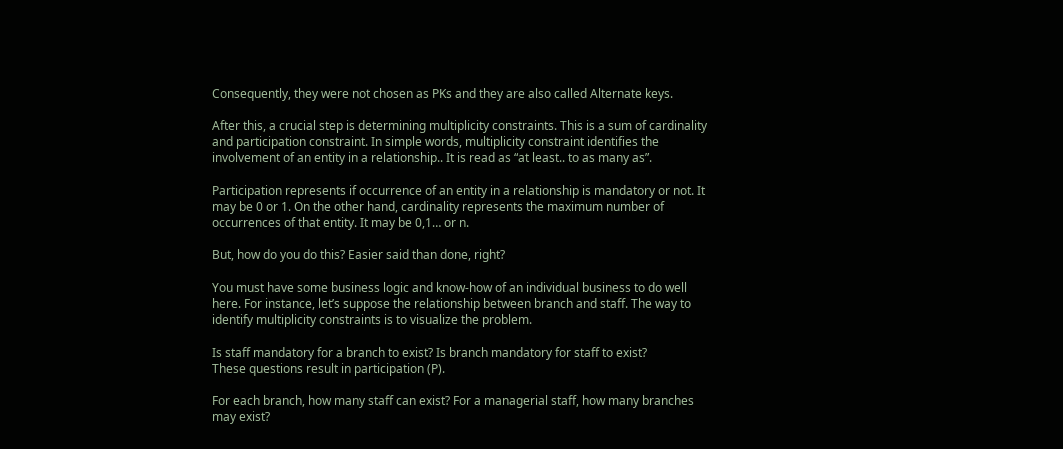Consequently, they were not chosen as PKs and they are also called Alternate keys.

After this, a crucial step is determining multiplicity constraints. This is a sum of cardinality and participation constraint. In simple words, multiplicity constraint identifies the involvement of an entity in a relationship.. It is read as “at least.. to as many as”.

Participation represents if occurrence of an entity in a relationship is mandatory or not. It may be 0 or 1. On the other hand, cardinality represents the maximum number of occurrences of that entity. It may be 0,1… or n.

But, how do you do this? Easier said than done, right?

You must have some business logic and know-how of an individual business to do well here. For instance, let’s suppose the relationship between branch and staff. The way to identify multiplicity constraints is to visualize the problem.

Is staff mandatory for a branch to exist? Is branch mandatory for staff to exist?
These questions result in participation (P).

For each branch, how many staff can exist? For a managerial staff, how many branches may exist?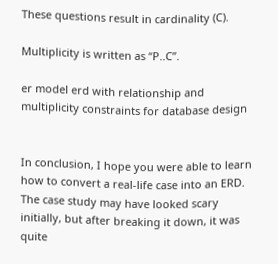These questions result in cardinality (C).

Multiplicity is written as “P..C”.

er model erd with relationship and multiplicity constraints for database design


In conclusion, I hope you were able to learn how to convert a real-life case into an ERD. The case study may have looked scary initially, but after breaking it down, it was quite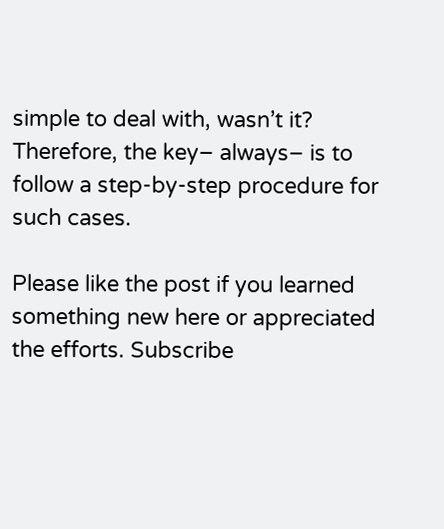simple to deal with, wasn’t it? Therefore, the key– always– is to follow a step-by-step procedure for such cases.

Please like the post if you learned something new here or appreciated the efforts. Subscribe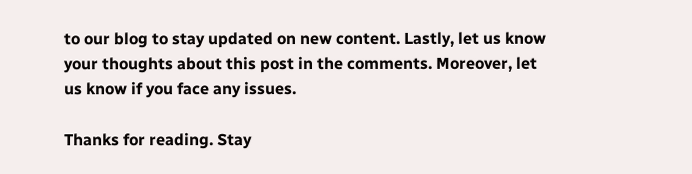to our blog to stay updated on new content. Lastly, let us know your thoughts about this post in the comments. Moreover, let us know if you face any issues.

Thanks for reading. Stay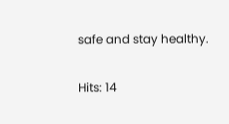safe and stay healthy.

Hits: 14